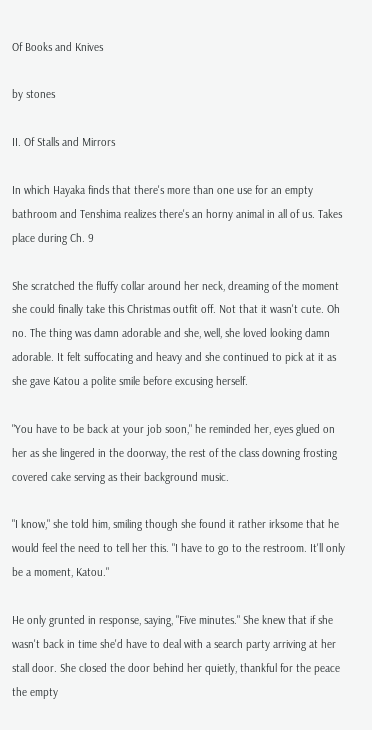Of Books and Knives

by stones

II. Of Stalls and Mirrors

In which Hayaka finds that there's more than one use for an empty bathroom and Tenshima realizes there's an horny animal in all of us. Takes place during Ch. 9

She scratched the fluffy collar around her neck, dreaming of the moment she could finally take this Christmas outfit off. Not that it wasn't cute. Oh no. The thing was damn adorable and she, well, she loved looking damn adorable. It felt suffocating and heavy and she continued to pick at it as she gave Katou a polite smile before excusing herself.

"You have to be back at your job soon," he reminded her, eyes glued on her as she lingered in the doorway, the rest of the class downing frosting covered cake serving as their background music.

"I know," she told him, smiling though she found it rather irksome that he would feel the need to tell her this. "I have to go to the restroom. It'll only be a moment, Katou."

He only grunted in response, saying, "Five minutes." She knew that if she wasn't back in time she'd have to deal with a search party arriving at her stall door. She closed the door behind her quietly, thankful for the peace the empty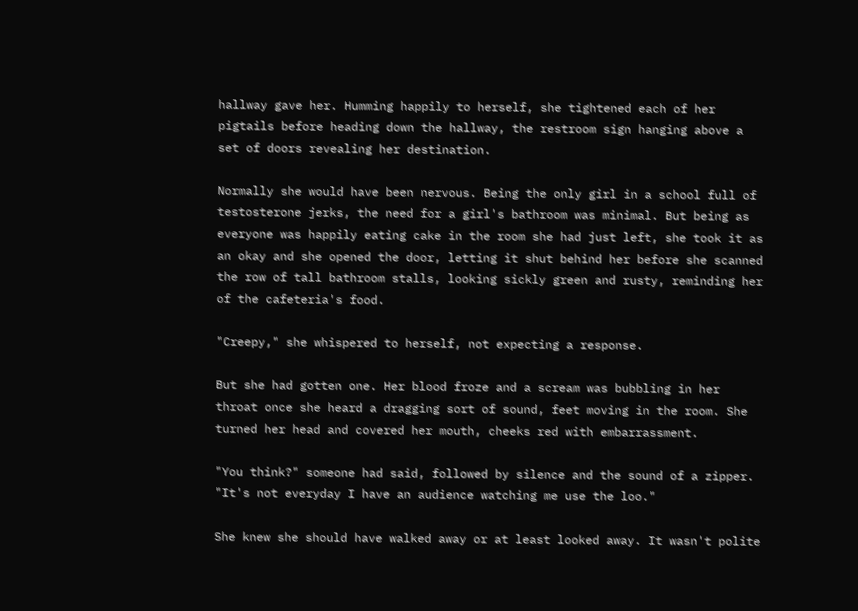hallway gave her. Humming happily to herself, she tightened each of her pigtails before heading down the hallway, the restroom sign hanging above a set of doors revealing her destination.

Normally she would have been nervous. Being the only girl in a school full of testosterone jerks, the need for a girl's bathroom was minimal. But being as everyone was happily eating cake in the room she had just left, she took it as an okay and she opened the door, letting it shut behind her before she scanned the row of tall bathroom stalls, looking sickly green and rusty, reminding her of the cafeteria's food.

"Creepy," she whispered to herself, not expecting a response.

But she had gotten one. Her blood froze and a scream was bubbling in her throat once she heard a dragging sort of sound, feet moving in the room. She turned her head and covered her mouth, cheeks red with embarrassment.

"You think?" someone had said, followed by silence and the sound of a zipper. "It's not everyday I have an audience watching me use the loo."

She knew she should have walked away or at least looked away. It wasn't polite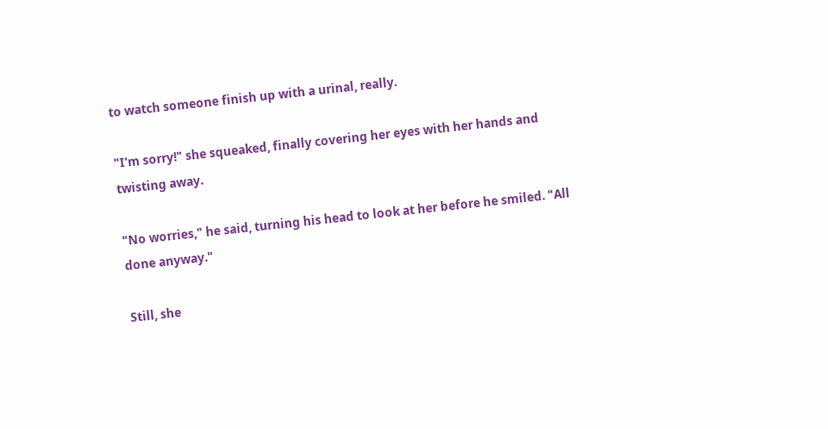to watch someone finish up with a urinal, really.

"I'm sorry!" she squeaked, finally covering her eyes with her hands and twisting away.

"No worries," he said, turning his head to look at her before he smiled. "All done anyway."

Still, she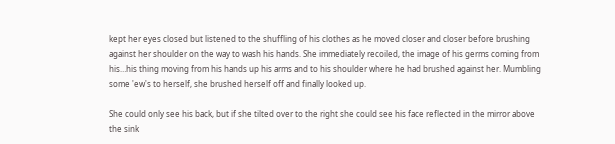kept her eyes closed but listened to the shuffling of his clothes as he moved closer and closer before brushing against her shoulder on the way to wash his hands. She immediately recoiled, the image of his germs coming from his…his thing moving from his hands up his arms and to his shoulder where he had brushed against her. Mumbling some 'ew's to herself, she brushed herself off and finally looked up.

She could only see his back, but if she tilted over to the right she could see his face reflected in the mirror above the sink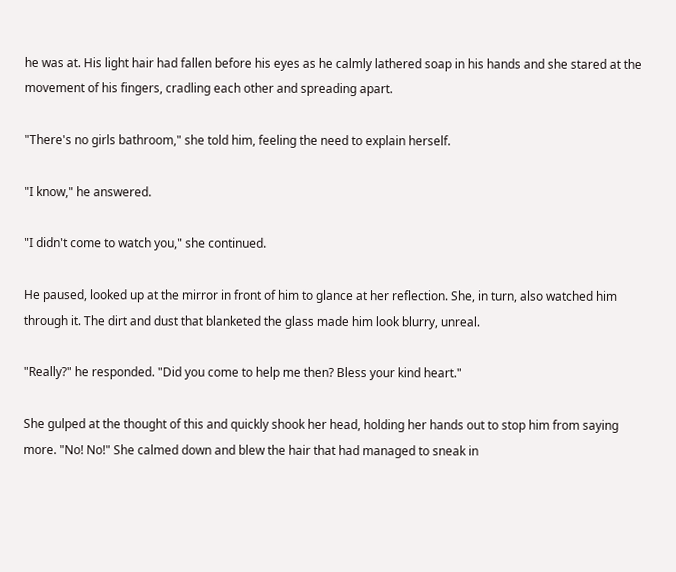he was at. His light hair had fallen before his eyes as he calmly lathered soap in his hands and she stared at the movement of his fingers, cradling each other and spreading apart.

"There's no girls bathroom," she told him, feeling the need to explain herself.

"I know," he answered.

"I didn't come to watch you," she continued.

He paused, looked up at the mirror in front of him to glance at her reflection. She, in turn, also watched him through it. The dirt and dust that blanketed the glass made him look blurry, unreal.

"Really?" he responded. "Did you come to help me then? Bless your kind heart."

She gulped at the thought of this and quickly shook her head, holding her hands out to stop him from saying more. "No! No!" She calmed down and blew the hair that had managed to sneak in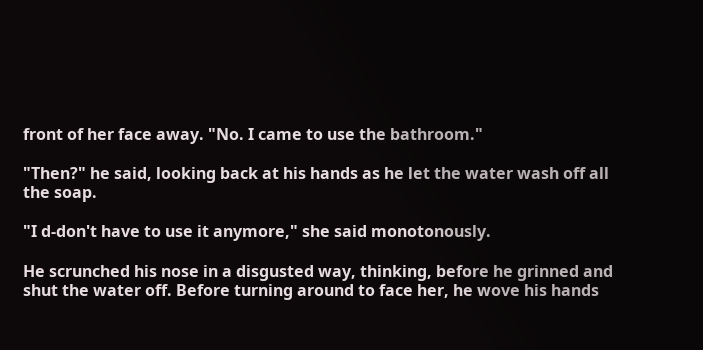front of her face away. "No. I came to use the bathroom."

"Then?" he said, looking back at his hands as he let the water wash off all the soap.

"I d-don't have to use it anymore," she said monotonously.

He scrunched his nose in a disgusted way, thinking, before he grinned and shut the water off. Before turning around to face her, he wove his hands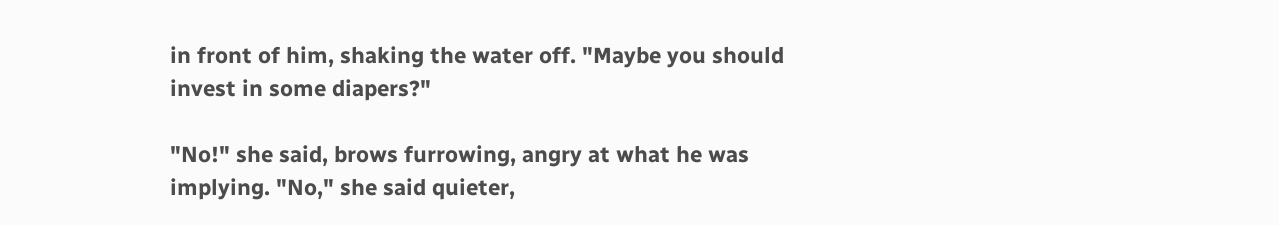in front of him, shaking the water off. "Maybe you should invest in some diapers?"

"No!" she said, brows furrowing, angry at what he was implying. "No," she said quieter,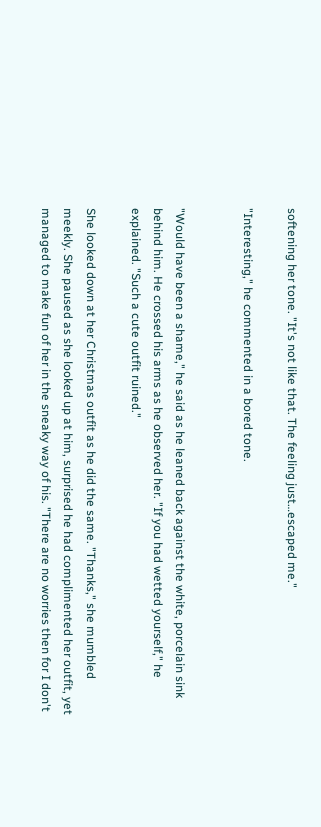softening her tone. "It's not like that. The feeling just…escaped me."

"Interesting," he commented in a bored tone.


"Would have been a shame," he said as he leaned back against the white, porcelain sink behind him. He crossed his arms as he observed her. "If you had wetted yourself," he explained. "Such a cute outfit ruined."

She looked down at her Christmas outfit as he did the same. "Thanks," she mumbled meekly. She paused as she looked up at him, surprised he had complimented her outfit, yet managed to make fun of her in the sneaky way of his. "There are no worries then for I don't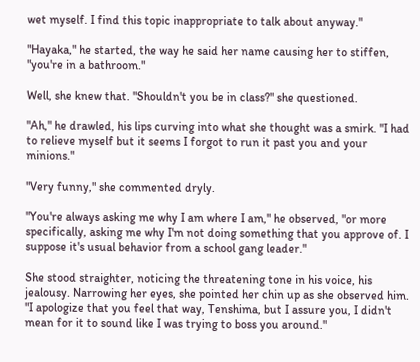wet myself. I find this topic inappropriate to talk about anyway."

"Hayaka," he started, the way he said her name causing her to stiffen, "you're in a bathroom."

Well, she knew that. "Shouldn't you be in class?" she questioned.

"Ah," he drawled, his lips curving into what she thought was a smirk. "I had to relieve myself but it seems I forgot to run it past you and your minions."

"Very funny," she commented dryly.

"You're always asking me why I am where I am," he observed, "or more specifically, asking me why I'm not doing something that you approve of. I suppose it's usual behavior from a school gang leader."

She stood straighter, noticing the threatening tone in his voice, his jealousy. Narrowing her eyes, she pointed her chin up as she observed him. "I apologize that you feel that way, Tenshima, but I assure you, I didn't mean for it to sound like I was trying to boss you around."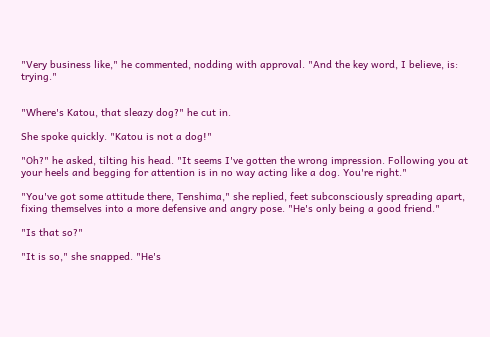"Very business like," he commented, nodding with approval. "And the key word, I believe, is: trying."


"Where's Katou, that sleazy dog?" he cut in.

She spoke quickly. "Katou is not a dog!"

"Oh?" he asked, tilting his head. "It seems I've gotten the wrong impression. Following you at your heels and begging for attention is in no way acting like a dog. You're right."

"You've got some attitude there, Tenshima," she replied, feet subconsciously spreading apart, fixing themselves into a more defensive and angry pose. "He's only being a good friend."

"Is that so?"

"It is so," she snapped. "He's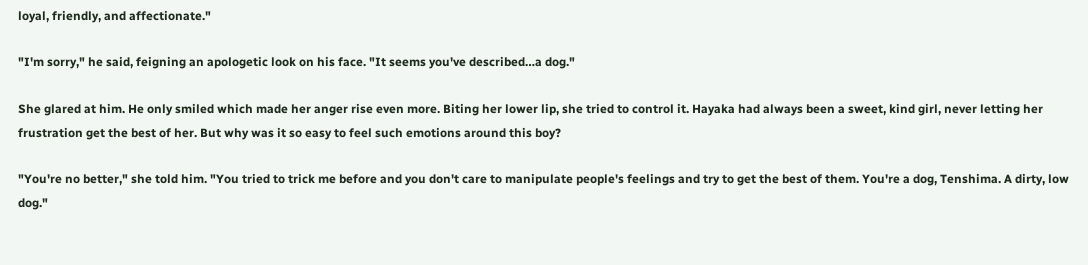loyal, friendly, and affectionate."

"I'm sorry," he said, feigning an apologetic look on his face. "It seems you've described…a dog."

She glared at him. He only smiled which made her anger rise even more. Biting her lower lip, she tried to control it. Hayaka had always been a sweet, kind girl, never letting her frustration get the best of her. But why was it so easy to feel such emotions around this boy?

"You're no better," she told him. "You tried to trick me before and you don't care to manipulate people's feelings and try to get the best of them. You're a dog, Tenshima. A dirty, low dog."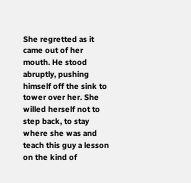She regretted as it came out of her mouth. He stood abruptly, pushing himself off the sink to tower over her. She willed herself not to step back, to stay where she was and teach this guy a lesson on the kind of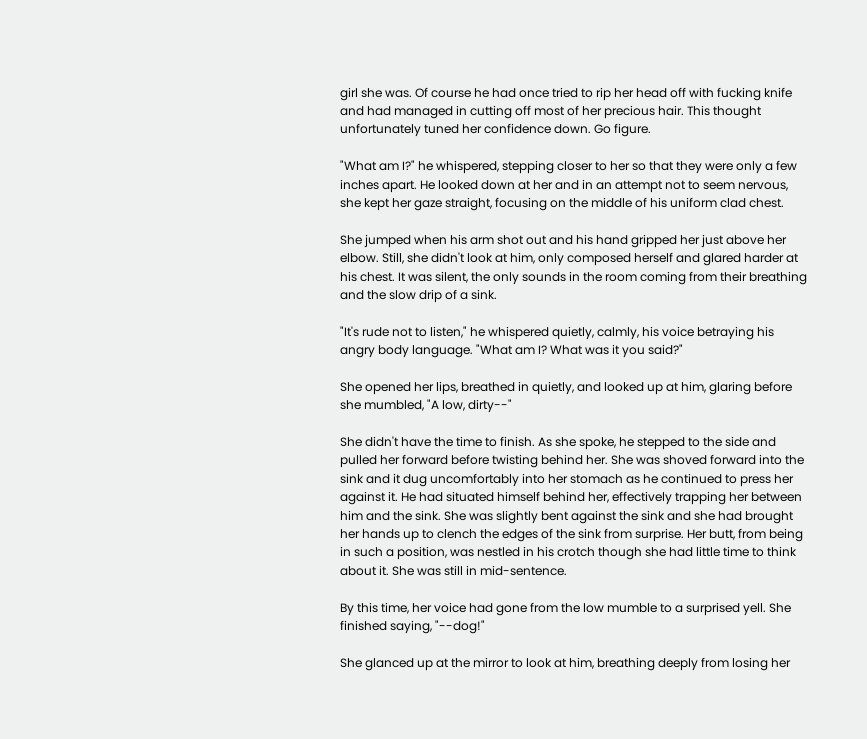girl she was. Of course he had once tried to rip her head off with fucking knife and had managed in cutting off most of her precious hair. This thought unfortunately tuned her confidence down. Go figure.

"What am I?" he whispered, stepping closer to her so that they were only a few inches apart. He looked down at her and in an attempt not to seem nervous, she kept her gaze straight, focusing on the middle of his uniform clad chest.

She jumped when his arm shot out and his hand gripped her just above her elbow. Still, she didn't look at him, only composed herself and glared harder at his chest. It was silent, the only sounds in the room coming from their breathing and the slow drip of a sink.

"It's rude not to listen," he whispered quietly, calmly, his voice betraying his angry body language. "What am I? What was it you said?"

She opened her lips, breathed in quietly, and looked up at him, glaring before she mumbled, "A low, dirty--"

She didn't have the time to finish. As she spoke, he stepped to the side and pulled her forward before twisting behind her. She was shoved forward into the sink and it dug uncomfortably into her stomach as he continued to press her against it. He had situated himself behind her, effectively trapping her between him and the sink. She was slightly bent against the sink and she had brought her hands up to clench the edges of the sink from surprise. Her butt, from being in such a position, was nestled in his crotch though she had little time to think about it. She was still in mid-sentence.

By this time, her voice had gone from the low mumble to a surprised yell. She finished saying, "--dog!"

She glanced up at the mirror to look at him, breathing deeply from losing her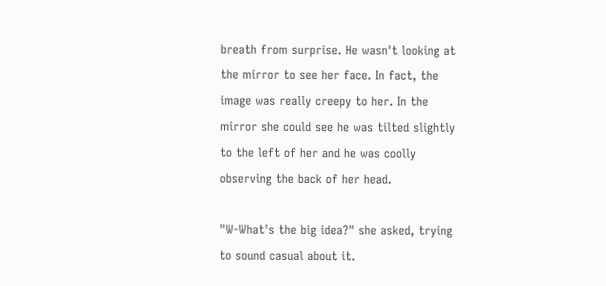breath from surprise. He wasn't looking at the mirror to see her face. In fact, the image was really creepy to her. In the mirror she could see he was tilted slightly to the left of her and he was coolly observing the back of her head.

"W-What's the big idea?" she asked, trying to sound casual about it.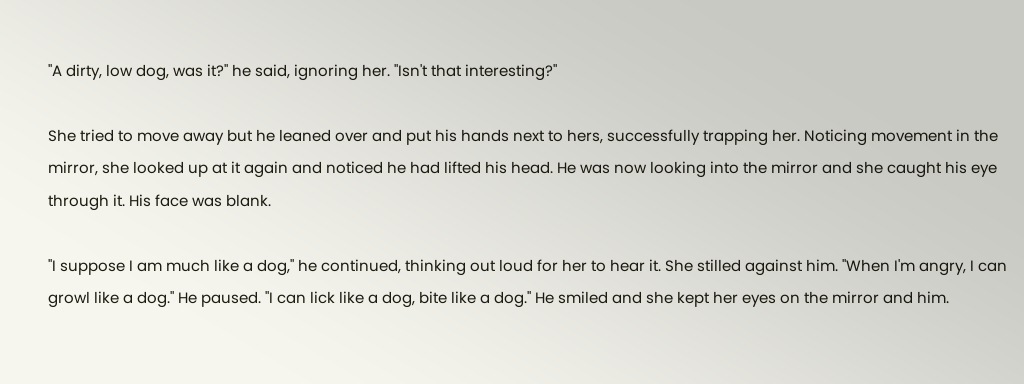"A dirty, low dog, was it?" he said, ignoring her. "Isn't that interesting?"

She tried to move away but he leaned over and put his hands next to hers, successfully trapping her. Noticing movement in the mirror, she looked up at it again and noticed he had lifted his head. He was now looking into the mirror and she caught his eye through it. His face was blank.

"I suppose I am much like a dog," he continued, thinking out loud for her to hear it. She stilled against him. "When I'm angry, I can growl like a dog." He paused. "I can lick like a dog, bite like a dog." He smiled and she kept her eyes on the mirror and him.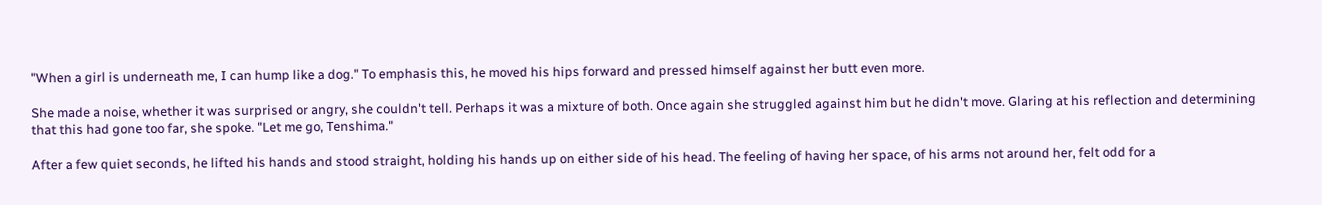"When a girl is underneath me, I can hump like a dog." To emphasis this, he moved his hips forward and pressed himself against her butt even more.

She made a noise, whether it was surprised or angry, she couldn't tell. Perhaps it was a mixture of both. Once again she struggled against him but he didn't move. Glaring at his reflection and determining that this had gone too far, she spoke. "Let me go, Tenshima."

After a few quiet seconds, he lifted his hands and stood straight, holding his hands up on either side of his head. The feeling of having her space, of his arms not around her, felt odd for a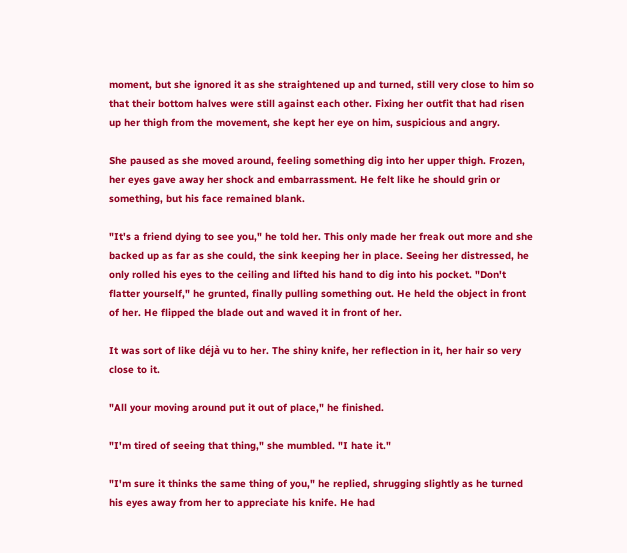moment, but she ignored it as she straightened up and turned, still very close to him so that their bottom halves were still against each other. Fixing her outfit that had risen up her thigh from the movement, she kept her eye on him, suspicious and angry.

She paused as she moved around, feeling something dig into her upper thigh. Frozen, her eyes gave away her shock and embarrassment. He felt like he should grin or something, but his face remained blank.

"It's a friend dying to see you," he told her. This only made her freak out more and she backed up as far as she could, the sink keeping her in place. Seeing her distressed, he only rolled his eyes to the ceiling and lifted his hand to dig into his pocket. "Don't flatter yourself," he grunted, finally pulling something out. He held the object in front of her. He flipped the blade out and waved it in front of her.

It was sort of like déjà vu to her. The shiny knife, her reflection in it, her hair so very close to it.

"All your moving around put it out of place," he finished.

"I'm tired of seeing that thing," she mumbled. "I hate it."

"I'm sure it thinks the same thing of you," he replied, shrugging slightly as he turned his eyes away from her to appreciate his knife. He had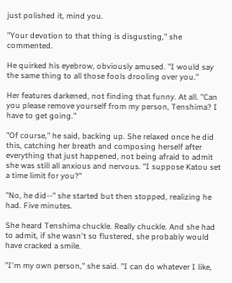just polished it, mind you.

"Your devotion to that thing is disgusting," she commented.

He quirked his eyebrow, obviously amused. "I would say the same thing to all those fools drooling over you."

Her features darkened, not finding that funny. At all. "Can you please remove yourself from my person, Tenshima? I have to get going."

"Of course," he said, backing up. She relaxed once he did this, catching her breath and composing herself after everything that just happened, not being afraid to admit she was still all anxious and nervous. "I suppose Katou set a time limit for you?"

"No, he did--" she started but then stopped, realizing he had. Five minutes.

She heard Tenshima chuckle. Really chuckle. And she had to admit, if she wasn't so flustered, she probably would have cracked a smile.

"I'm my own person," she said. "I can do whatever I like,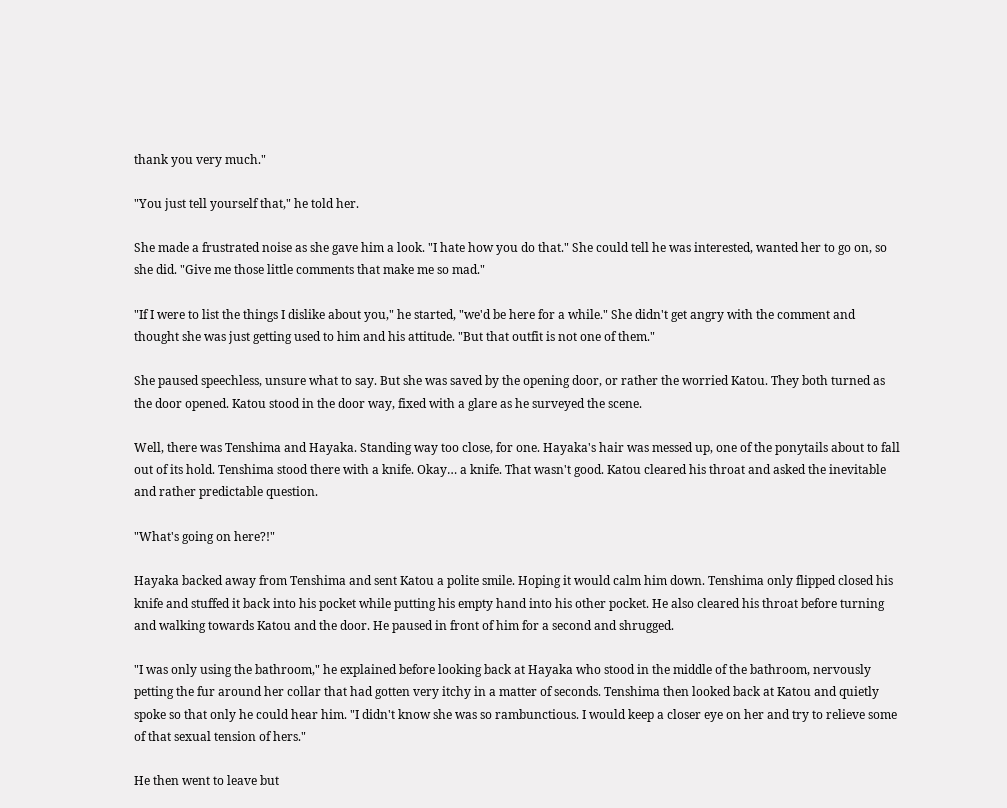thank you very much."

"You just tell yourself that," he told her.

She made a frustrated noise as she gave him a look. "I hate how you do that." She could tell he was interested, wanted her to go on, so she did. "Give me those little comments that make me so mad."

"If I were to list the things I dislike about you," he started, "we'd be here for a while." She didn't get angry with the comment and thought she was just getting used to him and his attitude. "But that outfit is not one of them."

She paused speechless, unsure what to say. But she was saved by the opening door, or rather the worried Katou. They both turned as the door opened. Katou stood in the door way, fixed with a glare as he surveyed the scene.

Well, there was Tenshima and Hayaka. Standing way too close, for one. Hayaka's hair was messed up, one of the ponytails about to fall out of its hold. Tenshima stood there with a knife. Okay… a knife. That wasn't good. Katou cleared his throat and asked the inevitable and rather predictable question.

"What's going on here?!"

Hayaka backed away from Tenshima and sent Katou a polite smile. Hoping it would calm him down. Tenshima only flipped closed his knife and stuffed it back into his pocket while putting his empty hand into his other pocket. He also cleared his throat before turning and walking towards Katou and the door. He paused in front of him for a second and shrugged.

"I was only using the bathroom," he explained before looking back at Hayaka who stood in the middle of the bathroom, nervously petting the fur around her collar that had gotten very itchy in a matter of seconds. Tenshima then looked back at Katou and quietly spoke so that only he could hear him. "I didn't know she was so rambunctious. I would keep a closer eye on her and try to relieve some of that sexual tension of hers."

He then went to leave but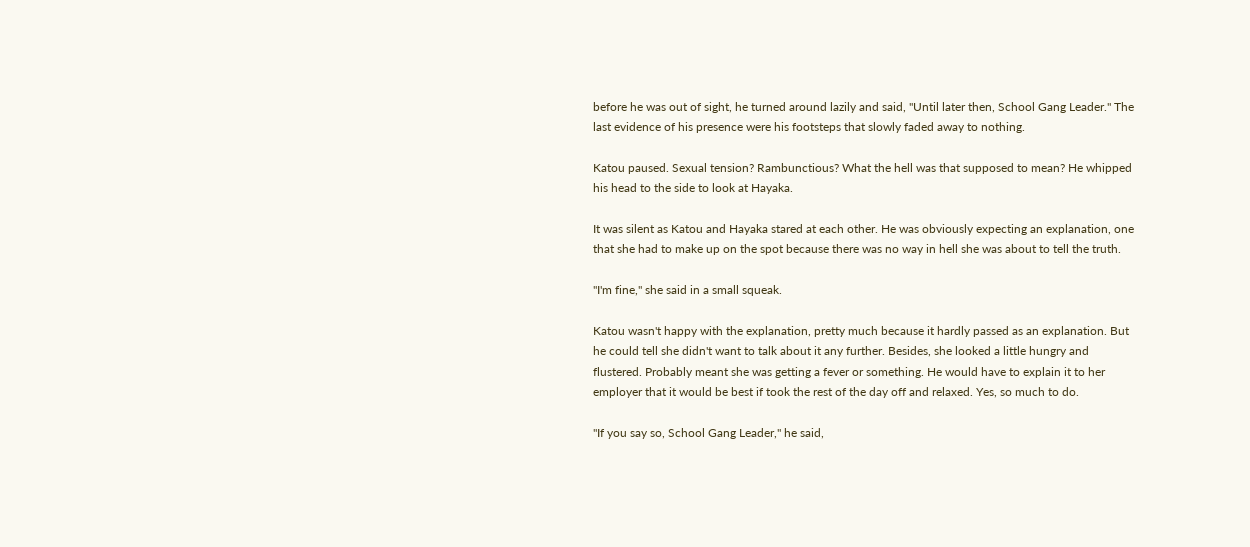before he was out of sight, he turned around lazily and said, "Until later then, School Gang Leader." The last evidence of his presence were his footsteps that slowly faded away to nothing.

Katou paused. Sexual tension? Rambunctious? What the hell was that supposed to mean? He whipped his head to the side to look at Hayaka.

It was silent as Katou and Hayaka stared at each other. He was obviously expecting an explanation, one that she had to make up on the spot because there was no way in hell she was about to tell the truth.

"I'm fine," she said in a small squeak.

Katou wasn't happy with the explanation, pretty much because it hardly passed as an explanation. But he could tell she didn't want to talk about it any further. Besides, she looked a little hungry and flustered. Probably meant she was getting a fever or something. He would have to explain it to her employer that it would be best if took the rest of the day off and relaxed. Yes, so much to do.

"If you say so, School Gang Leader," he said,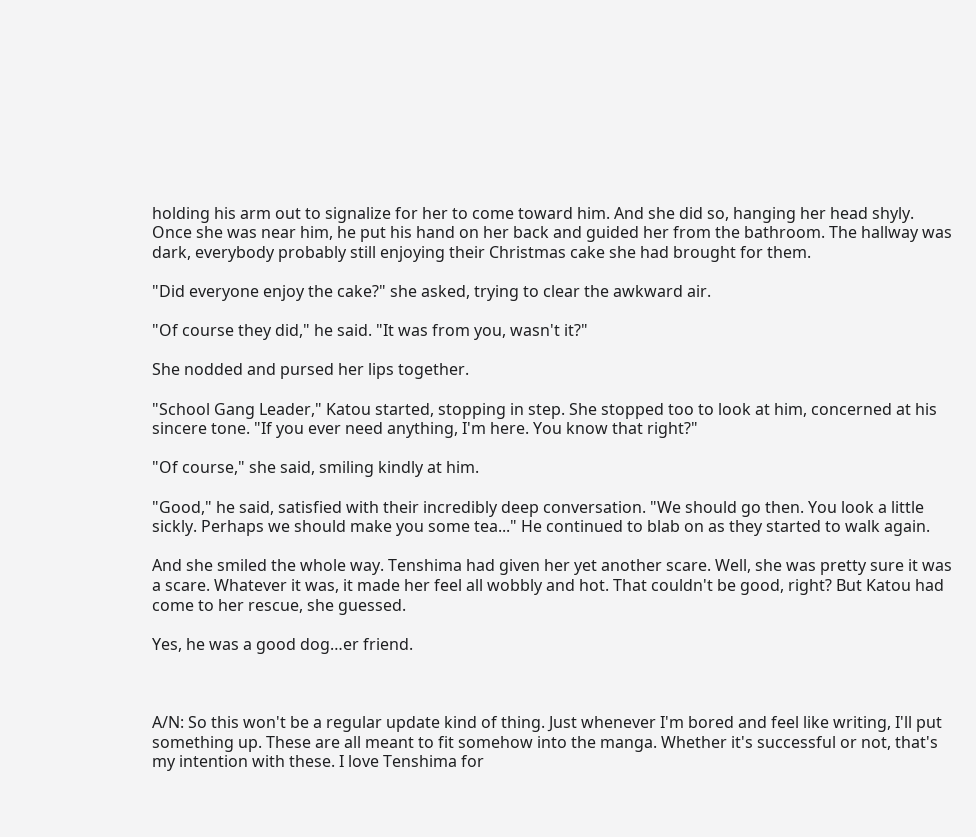holding his arm out to signalize for her to come toward him. And she did so, hanging her head shyly. Once she was near him, he put his hand on her back and guided her from the bathroom. The hallway was dark, everybody probably still enjoying their Christmas cake she had brought for them.

"Did everyone enjoy the cake?" she asked, trying to clear the awkward air.

"Of course they did," he said. "It was from you, wasn't it?"

She nodded and pursed her lips together.

"School Gang Leader," Katou started, stopping in step. She stopped too to look at him, concerned at his sincere tone. "If you ever need anything, I'm here. You know that right?"

"Of course," she said, smiling kindly at him.

"Good," he said, satisfied with their incredibly deep conversation. "We should go then. You look a little sickly. Perhaps we should make you some tea..." He continued to blab on as they started to walk again.

And she smiled the whole way. Tenshima had given her yet another scare. Well, she was pretty sure it was a scare. Whatever it was, it made her feel all wobbly and hot. That couldn't be good, right? But Katou had come to her rescue, she guessed.

Yes, he was a good dog…er friend.



A/N: So this won't be a regular update kind of thing. Just whenever I'm bored and feel like writing, I'll put something up. These are all meant to fit somehow into the manga. Whether it's successful or not, that's my intention with these. I love Tenshima for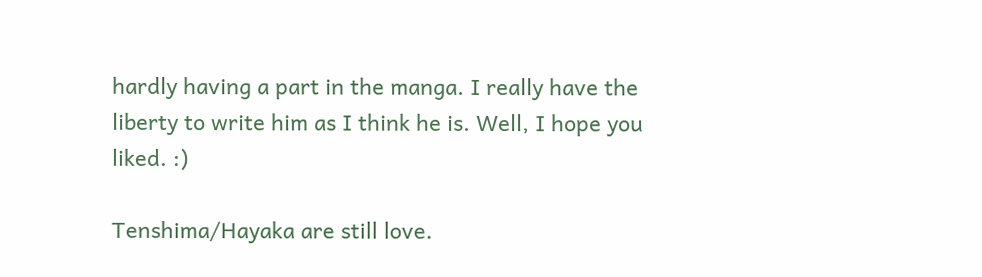hardly having a part in the manga. I really have the liberty to write him as I think he is. Well, I hope you liked. :)

Tenshima/Hayaka are still love.